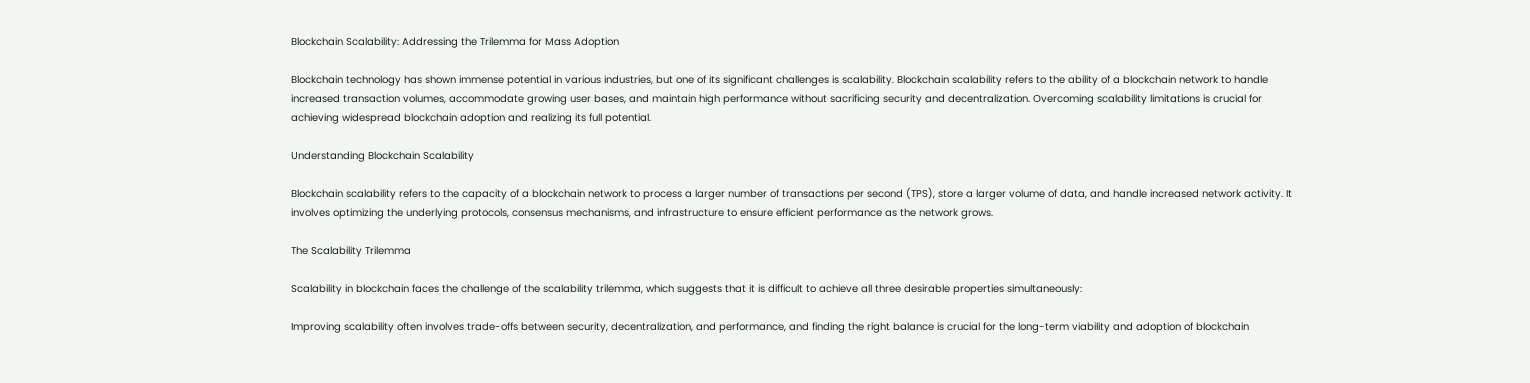Blockchain Scalability: Addressing the Trilemma for Mass Adoption

Blockchain technology has shown immense potential in various industries, but one of its significant challenges is scalability. Blockchain scalability refers to the ability of a blockchain network to handle increased transaction volumes, accommodate growing user bases, and maintain high performance without sacrificing security and decentralization. Overcoming scalability limitations is crucial for achieving widespread blockchain adoption and realizing its full potential.

Understanding Blockchain Scalability

Blockchain scalability refers to the capacity of a blockchain network to process a larger number of transactions per second (TPS), store a larger volume of data, and handle increased network activity. It involves optimizing the underlying protocols, consensus mechanisms, and infrastructure to ensure efficient performance as the network grows.

The Scalability Trilemma

Scalability in blockchain faces the challenge of the scalability trilemma, which suggests that it is difficult to achieve all three desirable properties simultaneously:

Improving scalability often involves trade-offs between security, decentralization, and performance, and finding the right balance is crucial for the long-term viability and adoption of blockchain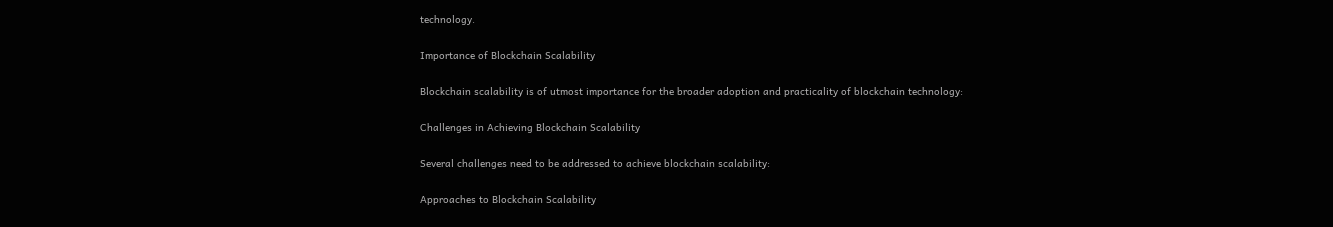technology.

Importance of Blockchain Scalability

Blockchain scalability is of utmost importance for the broader adoption and practicality of blockchain technology:

Challenges in Achieving Blockchain Scalability

Several challenges need to be addressed to achieve blockchain scalability:

Approaches to Blockchain Scalability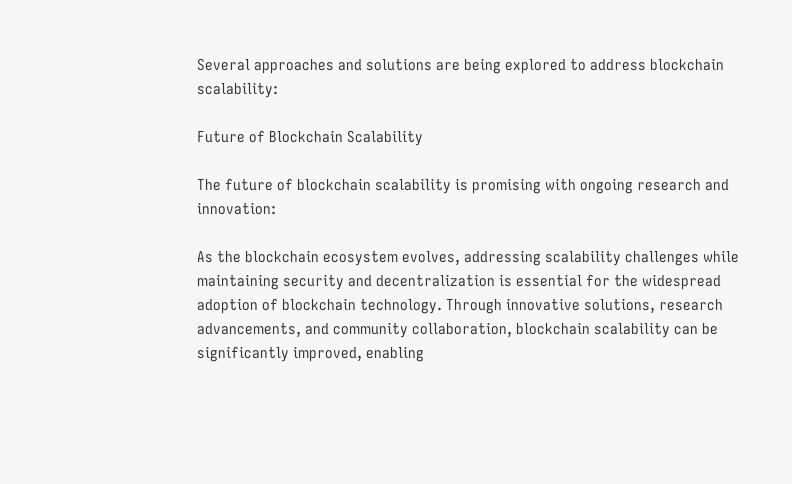Several approaches and solutions are being explored to address blockchain scalability:

Future of Blockchain Scalability

The future of blockchain scalability is promising with ongoing research and innovation:

As the blockchain ecosystem evolves, addressing scalability challenges while maintaining security and decentralization is essential for the widespread adoption of blockchain technology. Through innovative solutions, research advancements, and community collaboration, blockchain scalability can be significantly improved, enabling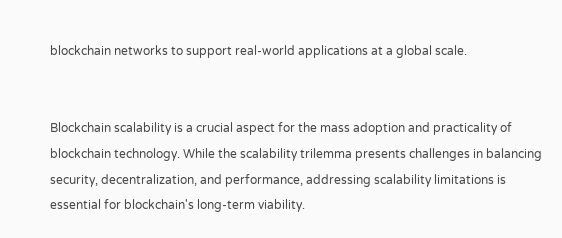blockchain networks to support real-world applications at a global scale.


Blockchain scalability is a crucial aspect for the mass adoption and practicality of blockchain technology. While the scalability trilemma presents challenges in balancing security, decentralization, and performance, addressing scalability limitations is essential for blockchain's long-term viability.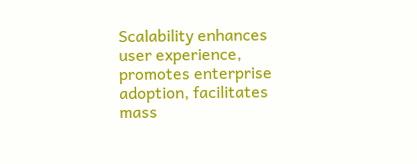Scalability enhances user experience, promotes enterprise adoption, facilitates mass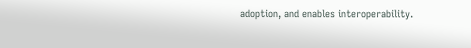adoption, and enables interoperability.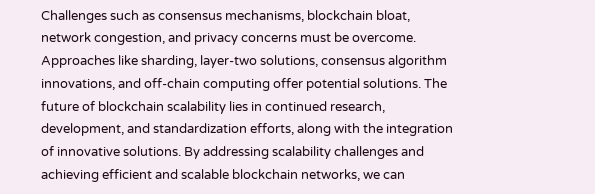Challenges such as consensus mechanisms, blockchain bloat, network congestion, and privacy concerns must be overcome. Approaches like sharding, layer-two solutions, consensus algorithm innovations, and off-chain computing offer potential solutions. The future of blockchain scalability lies in continued research, development, and standardization efforts, along with the integration of innovative solutions. By addressing scalability challenges and achieving efficient and scalable blockchain networks, we can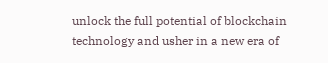unlock the full potential of blockchain technology and usher in a new era of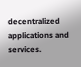decentralized applications and services.